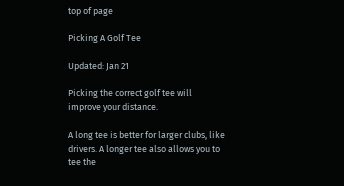top of page

Picking A Golf Tee

Updated: Jan 21

Picking the correct golf tee will improve your distance.

A long tee is better for larger clubs, like drivers. A longer tee also allows you to tee the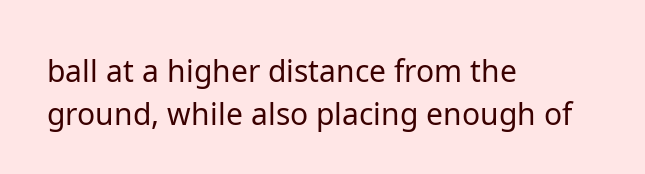ball at a higher distance from the ground, while also placing enough of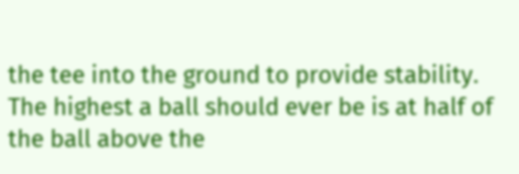the tee into the ground to provide stability. The highest a ball should ever be is at half of the ball above the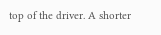top of the driver. A shorter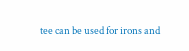tee can be used for irons and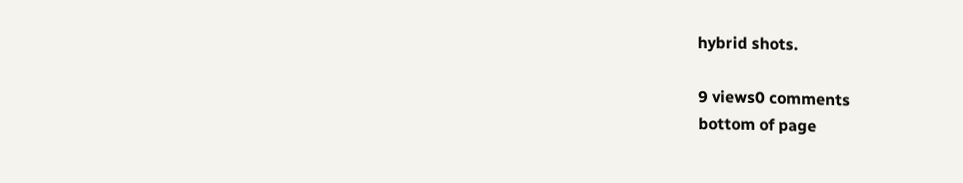hybrid shots.

9 views0 comments
bottom of page